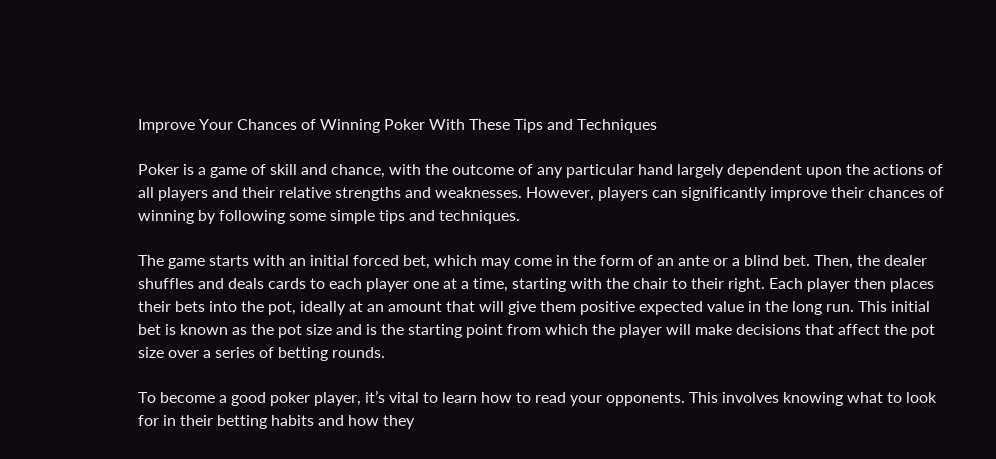Improve Your Chances of Winning Poker With These Tips and Techniques

Poker is a game of skill and chance, with the outcome of any particular hand largely dependent upon the actions of all players and their relative strengths and weaknesses. However, players can significantly improve their chances of winning by following some simple tips and techniques.

The game starts with an initial forced bet, which may come in the form of an ante or a blind bet. Then, the dealer shuffles and deals cards to each player one at a time, starting with the chair to their right. Each player then places their bets into the pot, ideally at an amount that will give them positive expected value in the long run. This initial bet is known as the pot size and is the starting point from which the player will make decisions that affect the pot size over a series of betting rounds.

To become a good poker player, it’s vital to learn how to read your opponents. This involves knowing what to look for in their betting habits and how they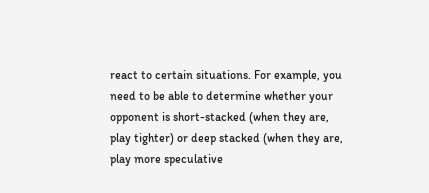react to certain situations. For example, you need to be able to determine whether your opponent is short-stacked (when they are, play tighter) or deep stacked (when they are, play more speculative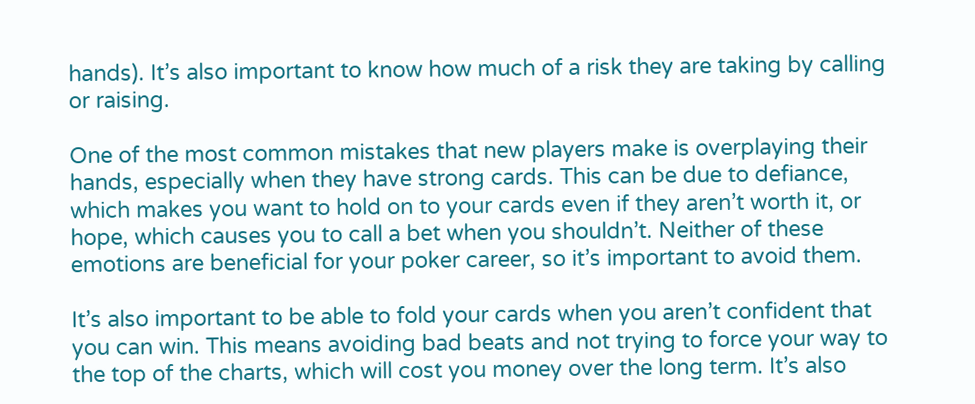hands). It’s also important to know how much of a risk they are taking by calling or raising.

One of the most common mistakes that new players make is overplaying their hands, especially when they have strong cards. This can be due to defiance, which makes you want to hold on to your cards even if they aren’t worth it, or hope, which causes you to call a bet when you shouldn’t. Neither of these emotions are beneficial for your poker career, so it’s important to avoid them.

It’s also important to be able to fold your cards when you aren’t confident that you can win. This means avoiding bad beats and not trying to force your way to the top of the charts, which will cost you money over the long term. It’s also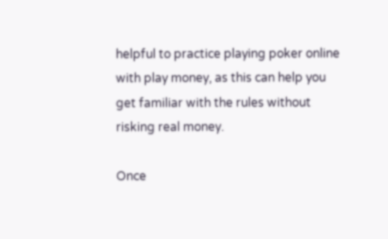helpful to practice playing poker online with play money, as this can help you get familiar with the rules without risking real money.

Once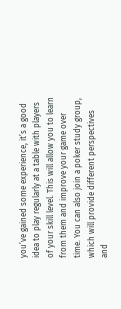you’ve gained some experience, it’s a good idea to play regularly at a table with players of your skill level. This will allow you to learn from them and improve your game over time. You can also join a poker study group, which will provide different perspectives and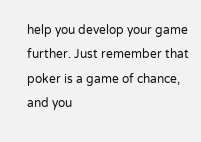help you develop your game further. Just remember that poker is a game of chance, and you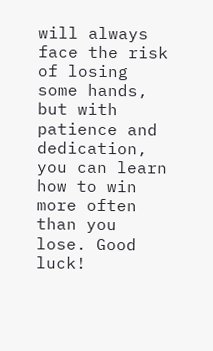will always face the risk of losing some hands, but with patience and dedication, you can learn how to win more often than you lose. Good luck!